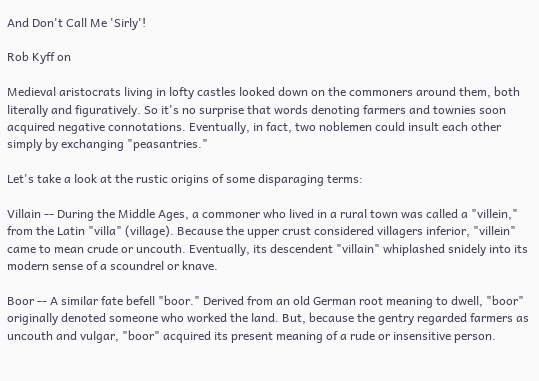And Don't Call Me 'Sirly'!

Rob Kyff on

Medieval aristocrats living in lofty castles looked down on the commoners around them, both literally and figuratively. So it's no surprise that words denoting farmers and townies soon acquired negative connotations. Eventually, in fact, two noblemen could insult each other simply by exchanging "peasantries."

Let's take a look at the rustic origins of some disparaging terms:

Villain -- During the Middle Ages, a commoner who lived in a rural town was called a "villein," from the Latin "villa" (village). Because the upper crust considered villagers inferior, "villein" came to mean crude or uncouth. Eventually, its descendent "villain" whiplashed snidely into its modern sense of a scoundrel or knave.

Boor -- A similar fate befell "boor." Derived from an old German root meaning to dwell, "boor" originally denoted someone who worked the land. But, because the gentry regarded farmers as uncouth and vulgar, "boor" acquired its present meaning of a rude or insensitive person.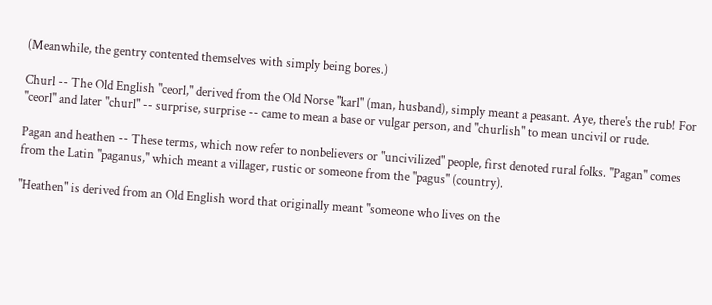(Meanwhile, the gentry contented themselves with simply being bores.)

Churl -- The Old English "ceorl," derived from the Old Norse "karl" (man, husband), simply meant a peasant. Aye, there's the rub! For "ceorl" and later "churl" -- surprise, surprise -- came to mean a base or vulgar person, and "churlish" to mean uncivil or rude.

Pagan and heathen -- These terms, which now refer to nonbelievers or "uncivilized" people, first denoted rural folks. "Pagan" comes from the Latin "paganus," which meant a villager, rustic or someone from the "pagus" (country).

"Heathen" is derived from an Old English word that originally meant "someone who lives on the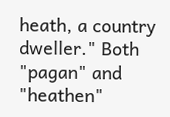heath, a country dweller." Both "pagan" and "heathen"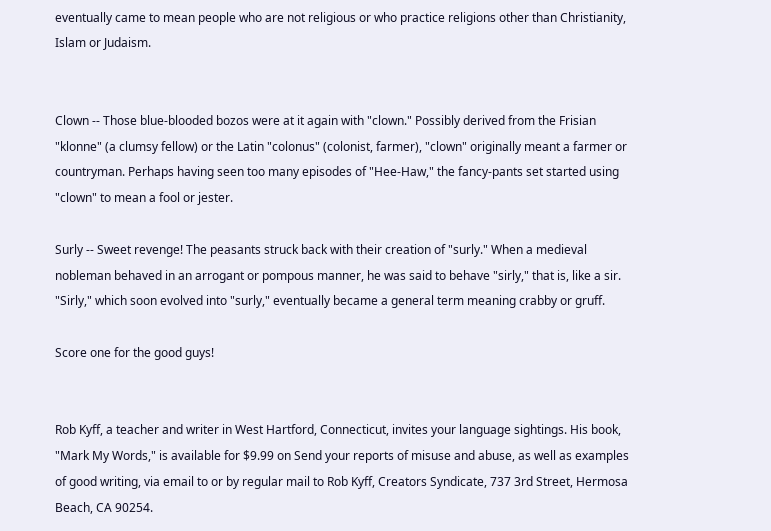eventually came to mean people who are not religious or who practice religions other than Christianity, Islam or Judaism.


Clown -- Those blue-blooded bozos were at it again with "clown." Possibly derived from the Frisian "klonne" (a clumsy fellow) or the Latin "colonus" (colonist, farmer), "clown" originally meant a farmer or countryman. Perhaps having seen too many episodes of "Hee-Haw," the fancy-pants set started using "clown" to mean a fool or jester.

Surly -- Sweet revenge! The peasants struck back with their creation of "surly." When a medieval nobleman behaved in an arrogant or pompous manner, he was said to behave "sirly," that is, like a sir. "Sirly," which soon evolved into "surly," eventually became a general term meaning crabby or gruff.

Score one for the good guys!


Rob Kyff, a teacher and writer in West Hartford, Connecticut, invites your language sightings. His book, "Mark My Words," is available for $9.99 on Send your reports of misuse and abuse, as well as examples of good writing, via email to or by regular mail to Rob Kyff, Creators Syndicate, 737 3rd Street, Hermosa Beach, CA 90254.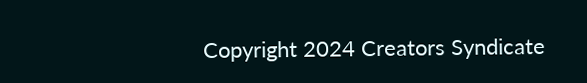Copyright 2024 Creators Syndicate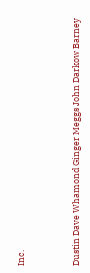Inc.




Dustin Dave Whamond Ginger Meggs John Darkow Barney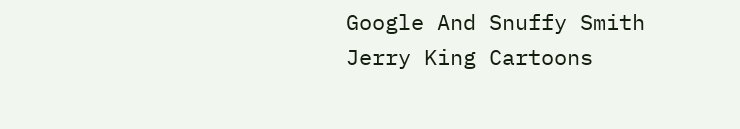Google And Snuffy Smith Jerry King Cartoons